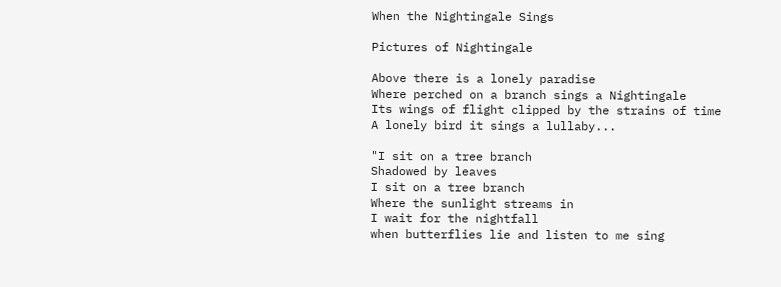When the Nightingale Sings

Pictures of Nightingale

Above there is a lonely paradise
Where perched on a branch sings a Nightingale
Its wings of flight clipped by the strains of time
A lonely bird it sings a lullaby...

"I sit on a tree branch
Shadowed by leaves
I sit on a tree branch
Where the sunlight streams in
I wait for the nightfall
when butterflies lie and listen to me sing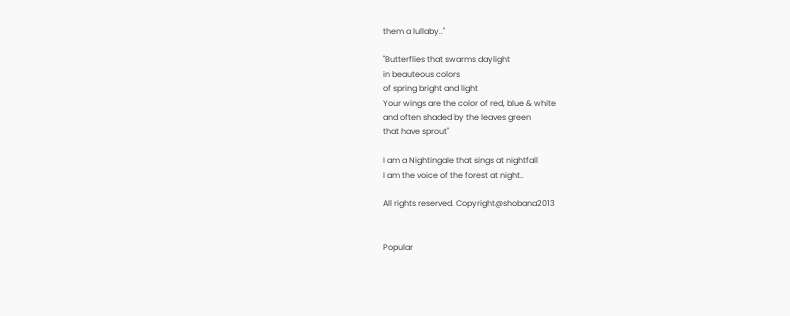them a lullaby.."

"Butterflies that swarms daylight
in beauteous colors
of spring bright and light
Your wings are the color of red, blue & white
and often shaded by the leaves green
that have sprout"

I am a Nightingale that sings at nightfall
I am the voice of the forest at night..

All rights reserved. Copyright@shobana2013


Popular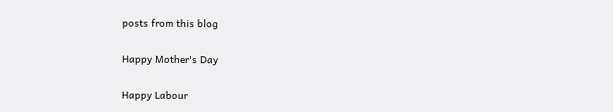posts from this blog

Happy Mother's Day

Happy Labour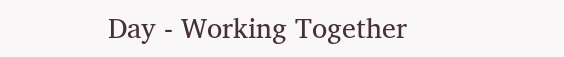Day - Working Together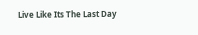Live Like Its The Last Day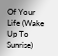Of Your Life (Wake Up To Sunrise)